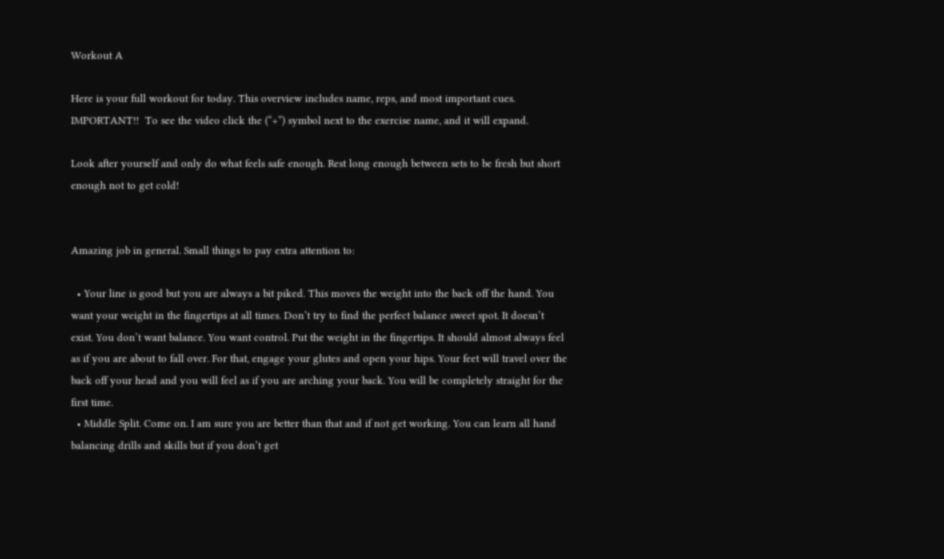Workout A

Here is your full workout for today. This overview includes name, reps, and most important cues. IMPORTANT!!  To see the video click the (“+”) symbol next to the exercise name, and it will expand.

Look after yourself and only do what feels safe enough. Rest long enough between sets to be fresh but short enough not to get cold!


Amazing job in general. Small things to pay extra attention to:

  • Your line is good but you are always a bit piked. This moves the weight into the back off the hand. You want your weight in the fingertips at all times. Don’t try to find the perfect balance sweet spot. It doesn’t exist. You don’t want balance. You want control. Put the weight in the fingertips. It should almost always feel as if you are about to fall over. For that, engage your glutes and open your hips. Your feet will travel over the back off your head and you will feel as if you are arching your back. You will be completely straight for the first time.
  • Middle Split. Come on. I am sure you are better than that and if not get working. You can learn all hand balancing drills and skills but if you don’t get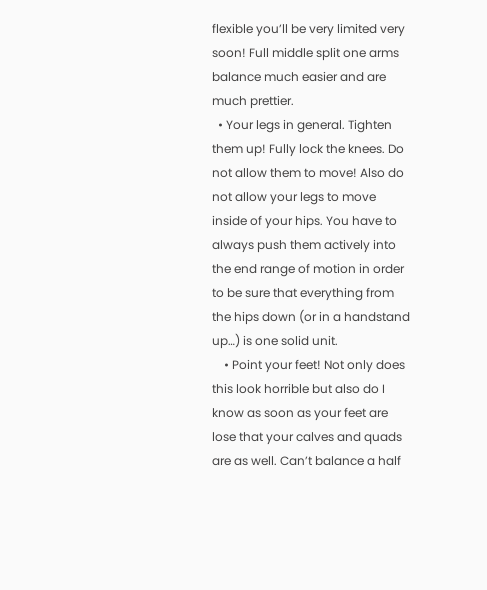flexible you’ll be very limited very soon! Full middle split one arms balance much easier and are much prettier.
  • Your legs in general. Tighten them up! Fully lock the knees. Do not allow them to move! Also do not allow your legs to move inside of your hips. You have to always push them actively into the end range of motion in order to be sure that everything from the hips down (or in a handstand up…) is one solid unit.
    • Point your feet! Not only does this look horrible but also do I know as soon as your feet are lose that your calves and quads are as well. Can’t balance a half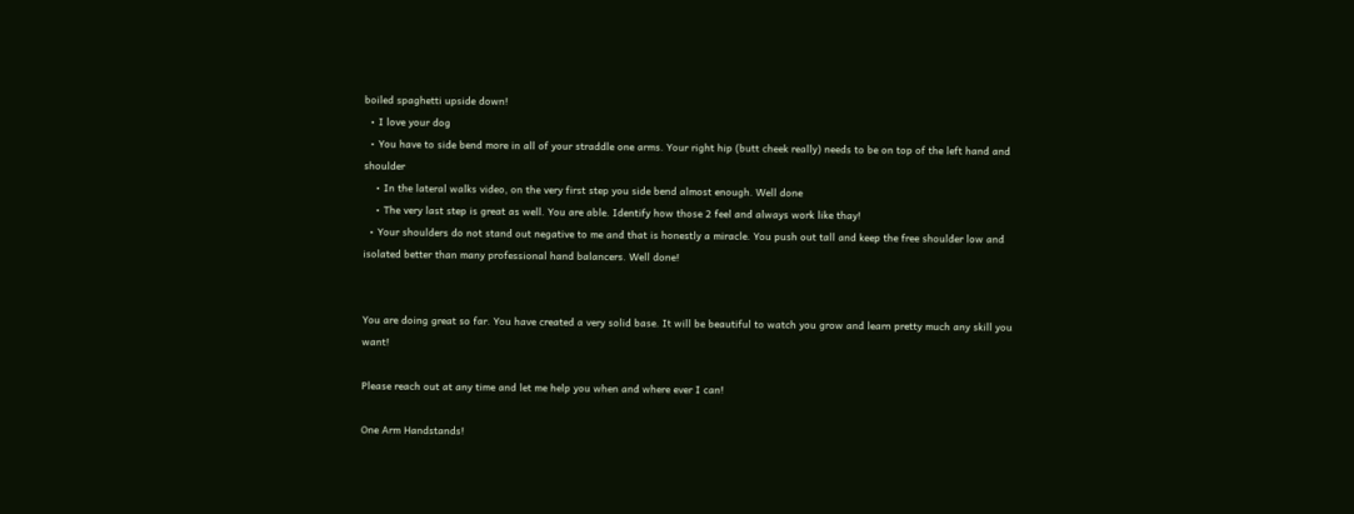boiled spaghetti upside down!
  • I love your dog
  • You have to side bend more in all of your straddle one arms. Your right hip (butt cheek really) needs to be on top of the left hand and shoulder
    • In the lateral walks video, on the very first step you side bend almost enough. Well done
    • The very last step is great as well. You are able. Identify how those 2 feel and always work like thay!
  • Your shoulders do not stand out negative to me and that is honestly a miracle. You push out tall and keep the free shoulder low and isolated better than many professional hand balancers. Well done!


You are doing great so far. You have created a very solid base. It will be beautiful to watch you grow and learn pretty much any skill you want!

Please reach out at any time and let me help you when and where ever I can!

One Arm Handstands!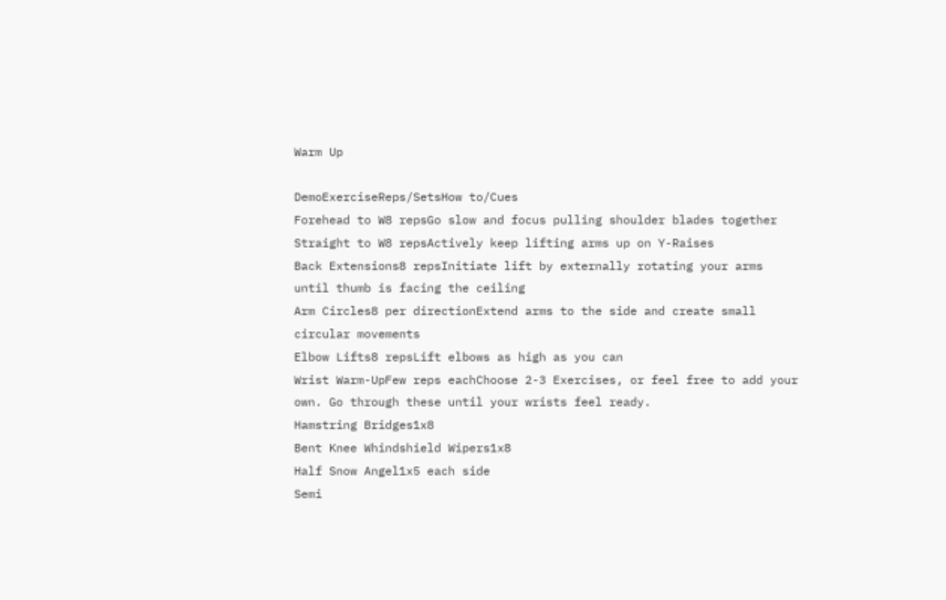Warm Up

DemoExerciseReps/SetsHow to/Cues
Forehead to W8 repsGo slow and focus pulling shoulder blades together
Straight to W8 repsActively keep lifting arms up on Y-Raises
Back Extensions8 repsInitiate lift by externally rotating your arms until thumb is facing the ceiling
Arm Circles8 per directionExtend arms to the side and create small circular movements
Elbow Lifts8 repsLift elbows as high as you can
Wrist Warm-UpFew reps eachChoose 2-3 Exercises, or feel free to add your own. Go through these until your wrists feel ready.
Hamstring Bridges1x8
Bent Knee Whindshield Wipers1x8
Half Snow Angel1x5 each side
Semi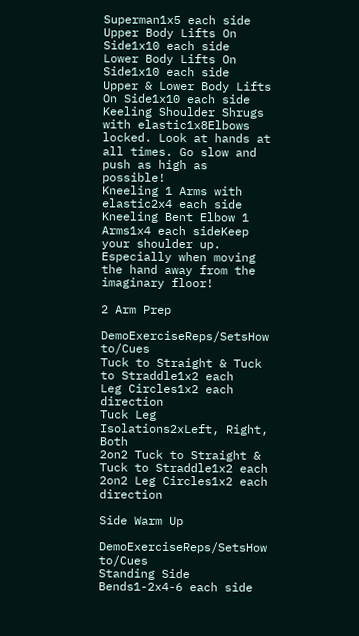Superman1x5 each side
Upper Body Lifts On Side1x10 each side
Lower Body Lifts On Side1x10 each side
Upper & Lower Body Lifts On Side1x10 each side
Keeling Shoulder Shrugs with elastic1x8Elbows locked. Look at hands at all times. Go slow and push as high as possible!
Kneeling 1 Arms with elastic2x4 each side
Kneeling Bent Elbow 1 Arms1x4 each sideKeep your shoulder up. Especially when moving the hand away from the imaginary floor!

2 Arm Prep

DemoExerciseReps/SetsHow to/Cues
Tuck to Straight & Tuck to Straddle1x2 each
Leg Circles1x2 each direction
Tuck Leg Isolations2xLeft, Right, Both
2on2 Tuck to Straight & Tuck to Straddle1x2 each
2on2 Leg Circles1x2 each direction

Side Warm Up

DemoExerciseReps/SetsHow to/Cues
Standing Side Bends1-2x4-6 each side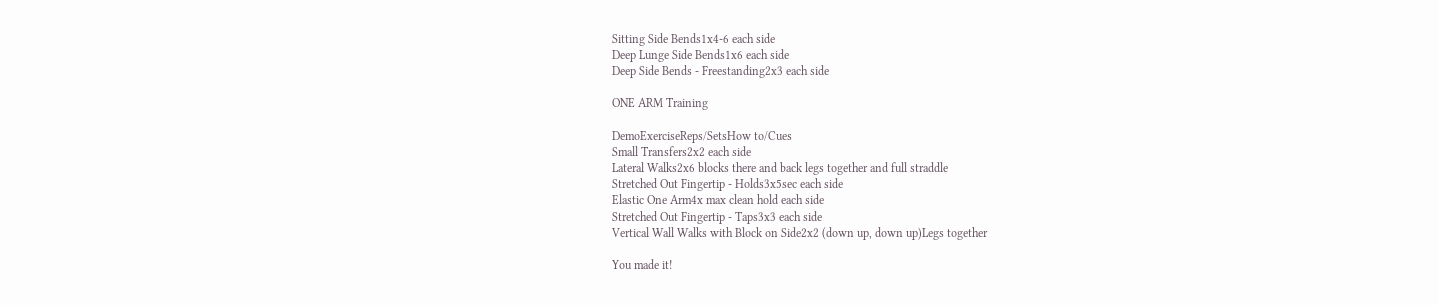Sitting Side Bends1x4-6 each side
Deep Lunge Side Bends1x6 each side
Deep Side Bends - Freestanding2x3 each side

ONE ARM Training

DemoExerciseReps/SetsHow to/Cues
Small Transfers2x2 each side
Lateral Walks2x6 blocks there and back legs together and full straddle
Stretched Out Fingertip - Holds3x5sec each side
Elastic One Arm4x max clean hold each side
Stretched Out Fingertip - Taps3x3 each side
Vertical Wall Walks with Block on Side2x2 (down up, down up)Legs together

You made it!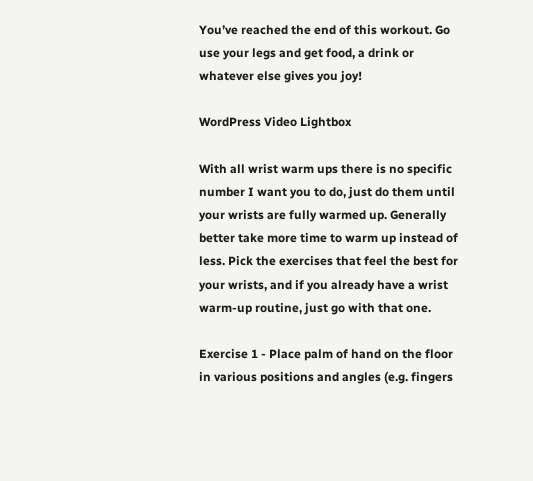You’ve reached the end of this workout. Go use your legs and get food, a drink or whatever else gives you joy!

WordPress Video Lightbox

With all wrist warm ups there is no specific number I want you to do, just do them until your wrists are fully warmed up. Generally better take more time to warm up instead of less. Pick the exercises that feel the best for your wrists, and if you already have a wrist warm-up routine, just go with that one.

Exercise 1 - Place palm of hand on the floor in various positions and angles (e.g. fingers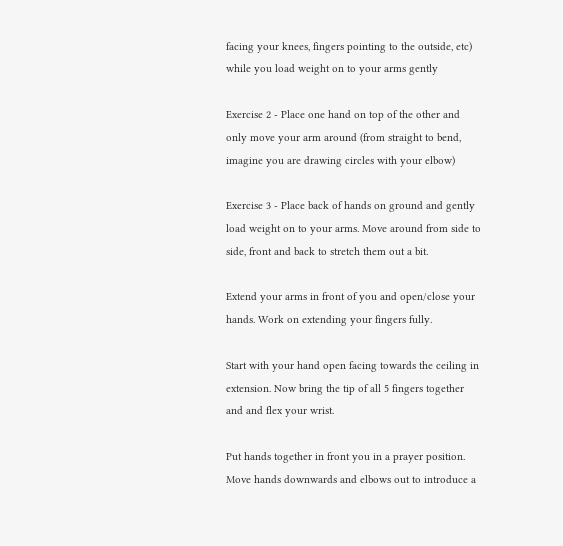facing your knees, fingers pointing to the outside, etc) while you load weight on to your arms gently

Exercise 2 - Place one hand on top of the other and only move your arm around (from straight to bend, imagine you are drawing circles with your elbow)

Exercise 3 - Place back of hands on ground and gently load weight on to your arms. Move around from side to side, front and back to stretch them out a bit.

Extend your arms in front of you and open/close your hands. Work on extending your fingers fully.

Start with your hand open facing towards the ceiling in extension. Now bring the tip of all 5 fingers together and and flex your wrist.

Put hands together in front you in a prayer position. Move hands downwards and elbows out to introduce a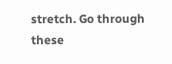stretch. Go through these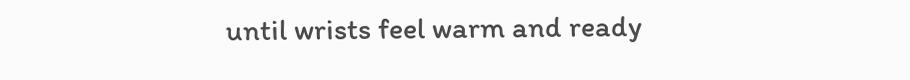until wrists feel warm and ready